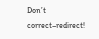Don’t correct–redirect!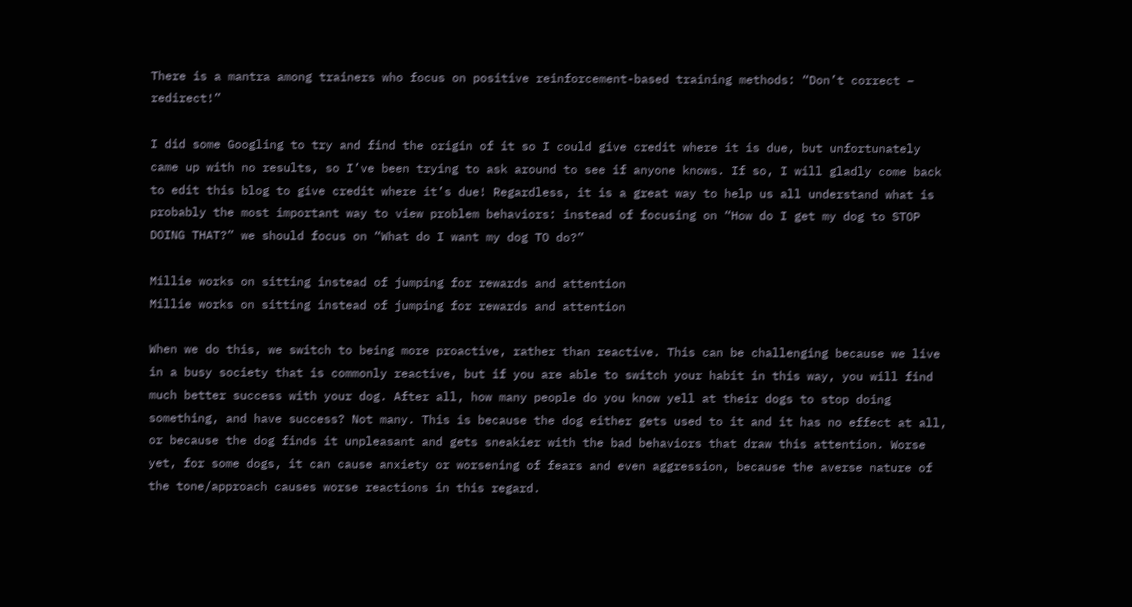There is a mantra among trainers who focus on positive reinforcement-based training methods: “Don’t correct – redirect!”

I did some Googling to try and find the origin of it so I could give credit where it is due, but unfortunately came up with no results, so I’ve been trying to ask around to see if anyone knows. If so, I will gladly come back to edit this blog to give credit where it’s due! Regardless, it is a great way to help us all understand what is probably the most important way to view problem behaviors: instead of focusing on “How do I get my dog to STOP DOING THAT?” we should focus on “What do I want my dog TO do?”

Millie works on sitting instead of jumping for rewards and attention
Millie works on sitting instead of jumping for rewards and attention

When we do this, we switch to being more proactive, rather than reactive. This can be challenging because we live in a busy society that is commonly reactive, but if you are able to switch your habit in this way, you will find much better success with your dog. After all, how many people do you know yell at their dogs to stop doing something, and have success? Not many. This is because the dog either gets used to it and it has no effect at all, or because the dog finds it unpleasant and gets sneakier with the bad behaviors that draw this attention. Worse yet, for some dogs, it can cause anxiety or worsening of fears and even aggression, because the averse nature of the tone/approach causes worse reactions in this regard.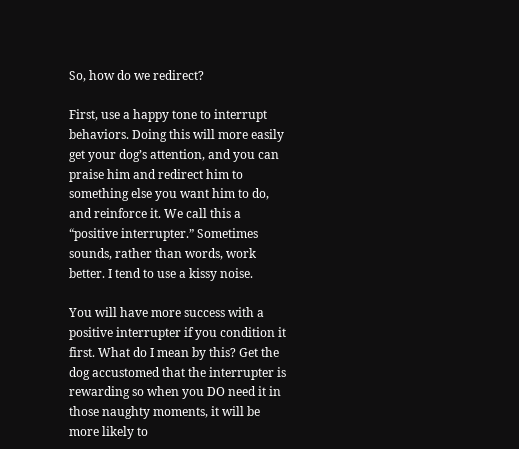So, how do we redirect?

First, use a happy tone to interrupt behaviors. Doing this will more easily get your dog’s attention, and you can praise him and redirect him to something else you want him to do, and reinforce it. We call this a “positive interrupter.” Sometimes sounds, rather than words, work better. I tend to use a kissy noise.

You will have more success with a positive interrupter if you condition it first. What do I mean by this? Get the dog accustomed that the interrupter is rewarding so when you DO need it in those naughty moments, it will be more likely to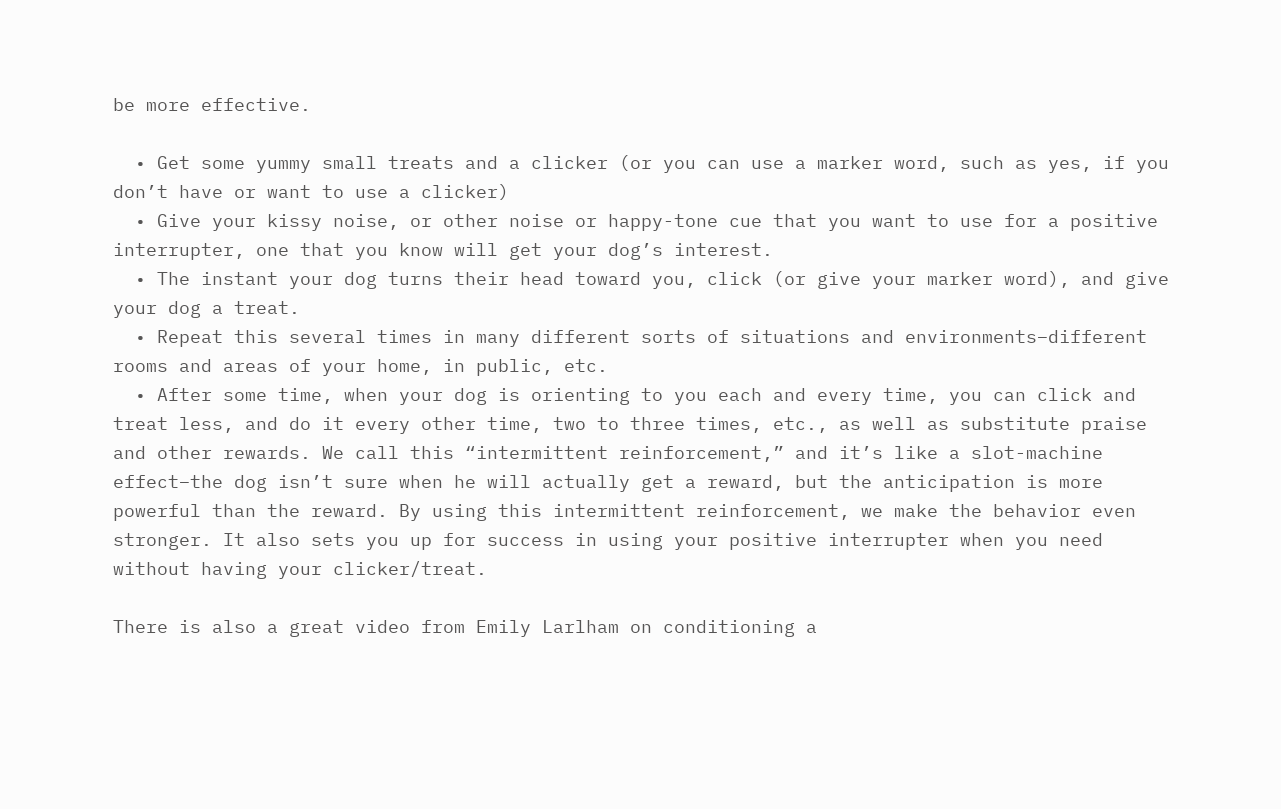be more effective.

  • Get some yummy small treats and a clicker (or you can use a marker word, such as yes, if you don’t have or want to use a clicker)
  • Give your kissy noise, or other noise or happy-tone cue that you want to use for a positive interrupter, one that you know will get your dog’s interest.
  • The instant your dog turns their head toward you, click (or give your marker word), and give your dog a treat.
  • Repeat this several times in many different sorts of situations and environments–different rooms and areas of your home, in public, etc.
  • After some time, when your dog is orienting to you each and every time, you can click and treat less, and do it every other time, two to three times, etc., as well as substitute praise and other rewards. We call this “intermittent reinforcement,” and it’s like a slot-machine effect–the dog isn’t sure when he will actually get a reward, but the anticipation is more powerful than the reward. By using this intermittent reinforcement, we make the behavior even stronger. It also sets you up for success in using your positive interrupter when you need without having your clicker/treat.

There is also a great video from Emily Larlham on conditioning a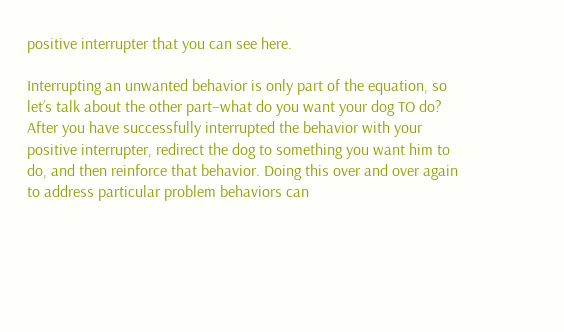positive interrupter that you can see here.

Interrupting an unwanted behavior is only part of the equation, so let’s talk about the other part–what do you want your dog TO do? After you have successfully interrupted the behavior with your positive interrupter, redirect the dog to something you want him to do, and then reinforce that behavior. Doing this over and over again to address particular problem behaviors can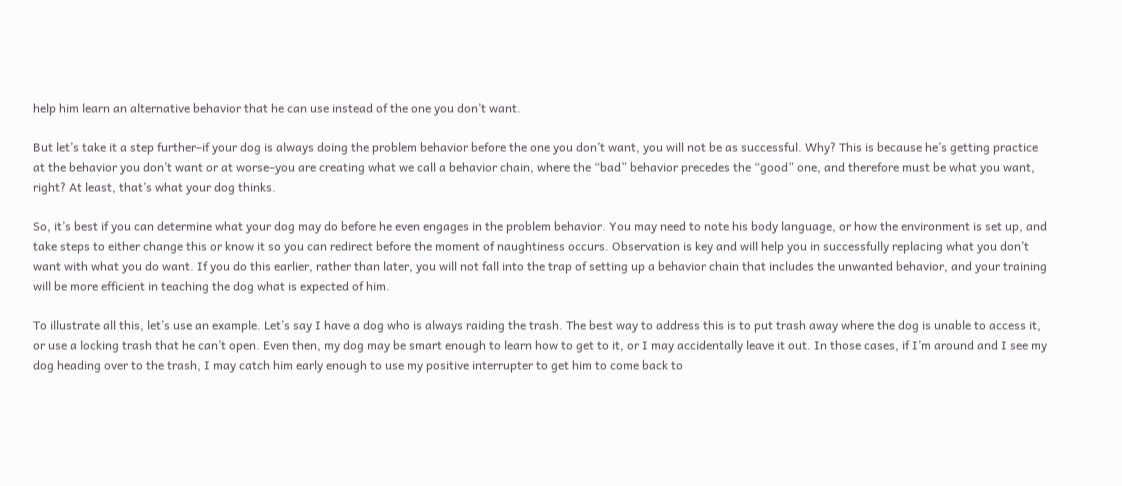help him learn an alternative behavior that he can use instead of the one you don’t want.

But let’s take it a step further–if your dog is always doing the problem behavior before the one you don’t want, you will not be as successful. Why? This is because he’s getting practice at the behavior you don’t want or at worse–you are creating what we call a behavior chain, where the “bad” behavior precedes the “good” one, and therefore must be what you want, right? At least, that’s what your dog thinks.

So, it’s best if you can determine what your dog may do before he even engages in the problem behavior. You may need to note his body language, or how the environment is set up, and take steps to either change this or know it so you can redirect before the moment of naughtiness occurs. Observation is key and will help you in successfully replacing what you don’t want with what you do want. If you do this earlier, rather than later, you will not fall into the trap of setting up a behavior chain that includes the unwanted behavior, and your training will be more efficient in teaching the dog what is expected of him.

To illustrate all this, let’s use an example. Let’s say I have a dog who is always raiding the trash. The best way to address this is to put trash away where the dog is unable to access it, or use a locking trash that he can’t open. Even then, my dog may be smart enough to learn how to get to it, or I may accidentally leave it out. In those cases, if I’m around and I see my dog heading over to the trash, I may catch him early enough to use my positive interrupter to get him to come back to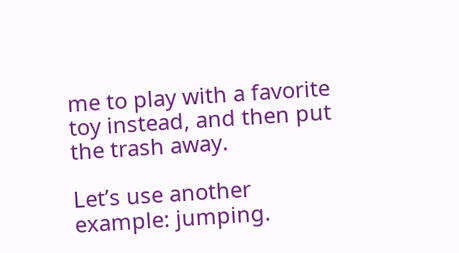me to play with a favorite toy instead, and then put the trash away.

Let’s use another example: jumping.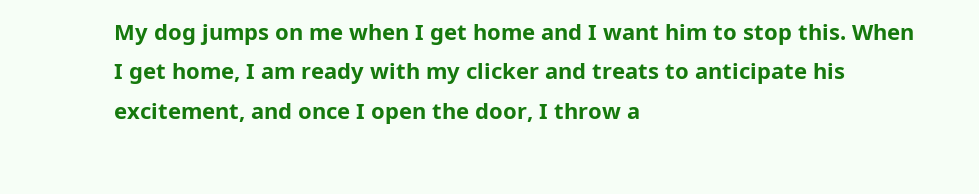My dog jumps on me when I get home and I want him to stop this. When I get home, I am ready with my clicker and treats to anticipate his excitement, and once I open the door, I throw a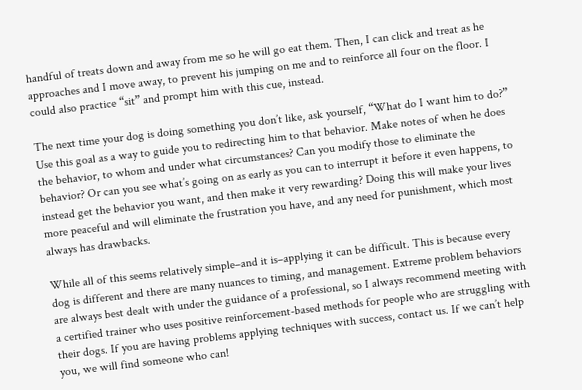handful of treats down and away from me so he will go eat them. Then, I can click and treat as he approaches and I move away, to prevent his jumping on me and to reinforce all four on the floor. I could also practice “sit” and prompt him with this cue, instead.

The next time your dog is doing something you don’t like, ask yourself, “What do I want him to do?” Use this goal as a way to guide you to redirecting him to that behavior. Make notes of when he does the behavior, to whom and under what circumstances? Can you modify those to eliminate the behavior? Or can you see what’s going on as early as you can to interrupt it before it even happens, to instead get the behavior you want, and then make it very rewarding? Doing this will make your lives more peaceful and will eliminate the frustration you have, and any need for punishment, which most always has drawbacks.

While all of this seems relatively simple–and it is–applying it can be difficult. This is because every dog is different and there are many nuances to timing, and management. Extreme problem behaviors are always best dealt with under the guidance of a professional, so I always recommend meeting with a certified trainer who uses positive reinforcement-based methods for people who are struggling with their dogs. If you are having problems applying techniques with success, contact us. If we can’t help you, we will find someone who can!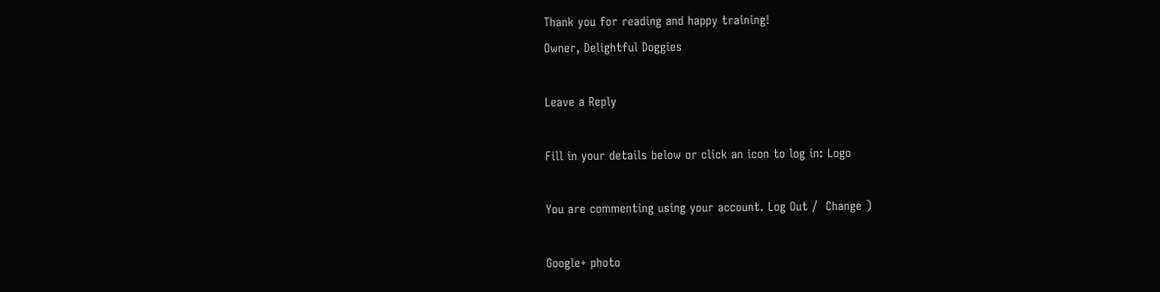Thank you for reading and happy training!
Owner, Delightful Doggies

Leave a Reply

Fill in your details below or click an icon to log in: Logo

You are commenting using your account. Log Out /  Change )

Google+ photo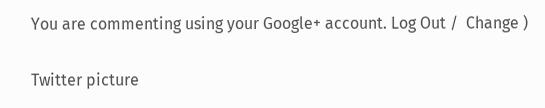You are commenting using your Google+ account. Log Out /  Change )

Twitter picture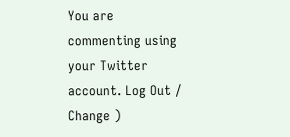You are commenting using your Twitter account. Log Out /  Change )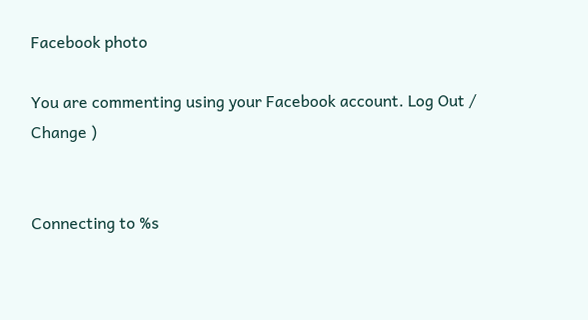Facebook photo

You are commenting using your Facebook account. Log Out /  Change )


Connecting to %s